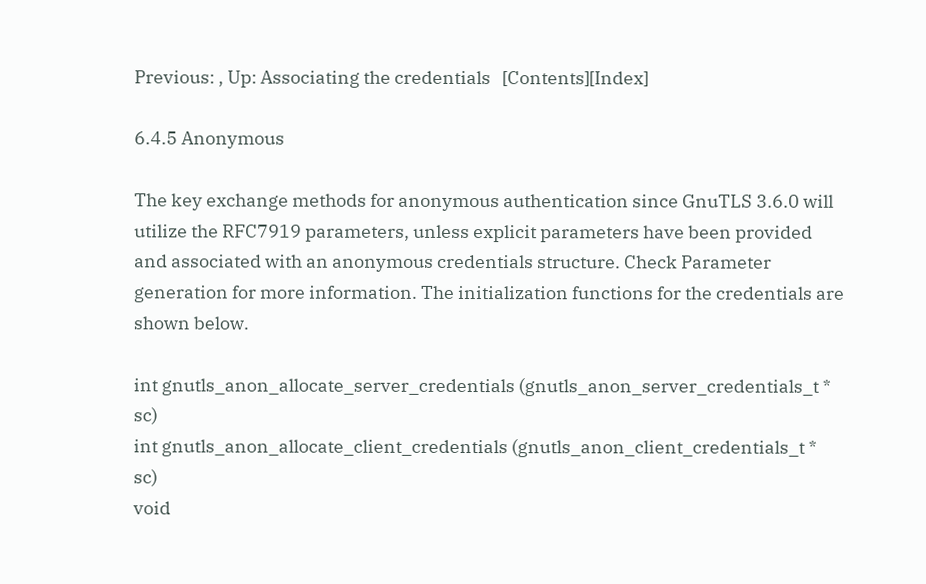Previous: , Up: Associating the credentials   [Contents][Index]

6.4.5 Anonymous

The key exchange methods for anonymous authentication since GnuTLS 3.6.0 will utilize the RFC7919 parameters, unless explicit parameters have been provided and associated with an anonymous credentials structure. Check Parameter generation for more information. The initialization functions for the credentials are shown below.

int gnutls_anon_allocate_server_credentials (gnutls_anon_server_credentials_t * sc)
int gnutls_anon_allocate_client_credentials (gnutls_anon_client_credentials_t * sc)
void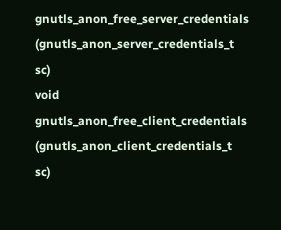gnutls_anon_free_server_credentials (gnutls_anon_server_credentials_t sc)
void gnutls_anon_free_client_credentials (gnutls_anon_client_credentials_t sc)